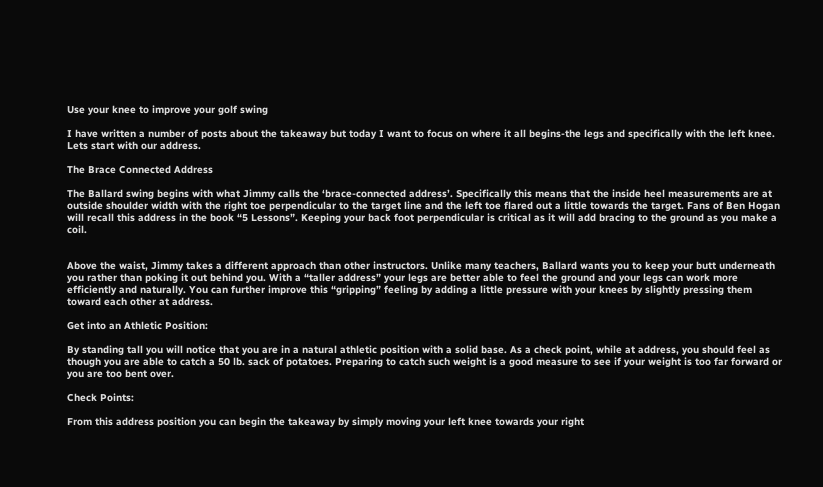Use your knee to improve your golf swing

I have written a number of posts about the takeaway but today I want to focus on where it all begins-the legs and specifically with the left knee. Lets start with our address.

The Brace Connected Address

The Ballard swing begins with what Jimmy calls the ‘brace-connected address’. Specifically this means that the inside heel measurements are at outside shoulder width with the right toe perpendicular to the target line and the left toe flared out a little towards the target. Fans of Ben Hogan will recall this address in the book “5 Lessons”. Keeping your back foot perpendicular is critical as it will add bracing to the ground as you make a coil.


Above the waist, Jimmy takes a different approach than other instructors. Unlike many teachers, Ballard wants you to keep your butt underneath you rather than poking it out behind you. With a “taller address” your legs are better able to feel the ground and your legs can work more efficiently and naturally. You can further improve this “gripping” feeling by adding a little pressure with your knees by slightly pressing them toward each other at address.

Get into an Athletic Position:

By standing tall you will notice that you are in a natural athletic position with a solid base. As a check point, while at address, you should feel as though you are able to catch a 50 lb. sack of potatoes. Preparing to catch such weight is a good measure to see if your weight is too far forward or you are too bent over.

Check Points:

From this address position you can begin the takeaway by simply moving your left knee towards your right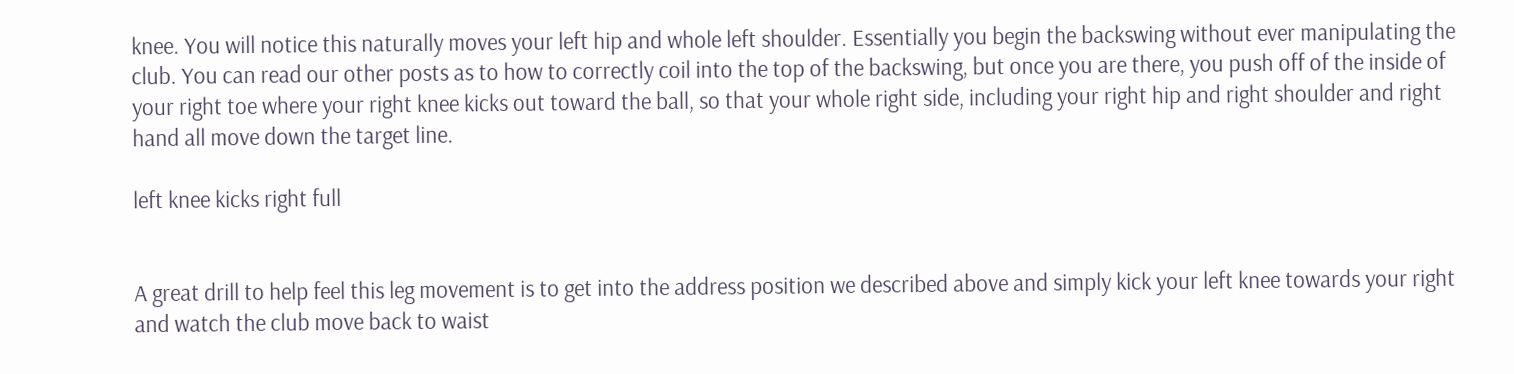knee. You will notice this naturally moves your left hip and whole left shoulder. Essentially you begin the backswing without ever manipulating the club. You can read our other posts as to how to correctly coil into the top of the backswing, but once you are there, you push off of the inside of your right toe where your right knee kicks out toward the ball, so that your whole right side, including your right hip and right shoulder and right hand all move down the target line.

left knee kicks right full


A great drill to help feel this leg movement is to get into the address position we described above and simply kick your left knee towards your right and watch the club move back to waist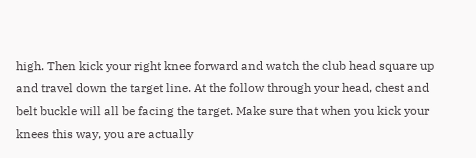high. Then kick your right knee forward and watch the club head square up and travel down the target line. At the follow through your head, chest and belt buckle will all be facing the target. Make sure that when you kick your knees this way, you are actually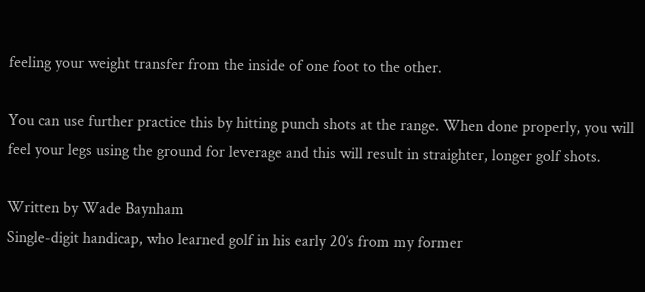feeling your weight transfer from the inside of one foot to the other.

You can use further practice this by hitting punch shots at the range. When done properly, you will feel your legs using the ground for leverage and this will result in straighter, longer golf shots.

Written by Wade Baynham
Single-digit handicap, who learned golf in his early 20′s from my former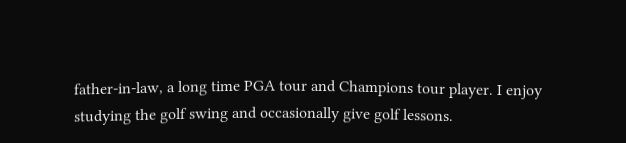father-in-law, a long time PGA tour and Champions tour player. I enjoy studying the golf swing and occasionally give golf lessons.